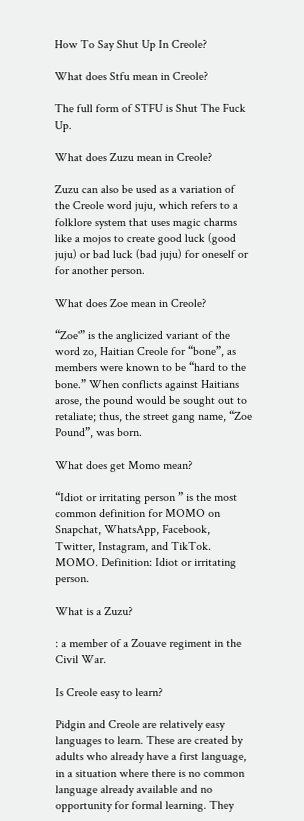How To Say Shut Up In Creole?

What does Stfu mean in Creole?

The full form of STFU is Shut The Fuck Up.

What does Zuzu mean in Creole?

Zuzu can also be used as a variation of the Creole word juju, which refers to a folklore system that uses magic charms like a mojos to create good luck (good juju) or bad luck (bad juju) for oneself or for another person.

What does Zoe mean in Creole?

“Zoe'” is the anglicized variant of the word zo, Haitian Creole for “bone”, as members were known to be “hard to the bone.” When conflicts against Haitians arose, the pound would be sought out to retaliate; thus, the street gang name, “Zoe Pound”, was born.

What does get Momo mean?

“Idiot or irritating person ” is the most common definition for MOMO on Snapchat, WhatsApp, Facebook, Twitter, Instagram, and TikTok. MOMO. Definition: Idiot or irritating person.

What is a Zuzu?

: a member of a Zouave regiment in the Civil War.

Is Creole easy to learn?

Pidgin and Creole are relatively easy languages to learn. These are created by adults who already have a first language, in a situation where there is no common language already available and no opportunity for formal learning. They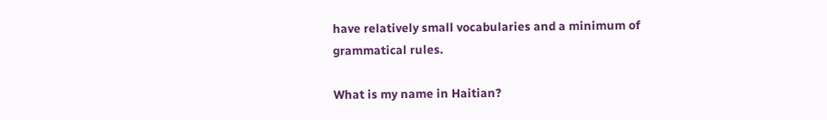have relatively small vocabularies and a minimum of grammatical rules.

What is my name in Haitian?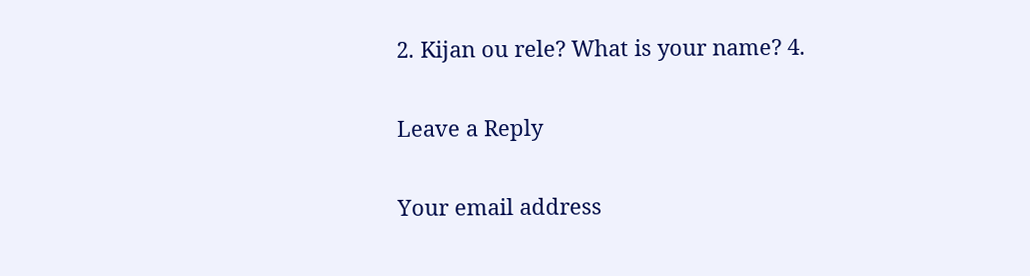2. Kijan ou rele? What is your name? 4.

Leave a Reply

Your email address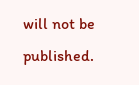will not be published.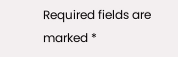Required fields are marked *